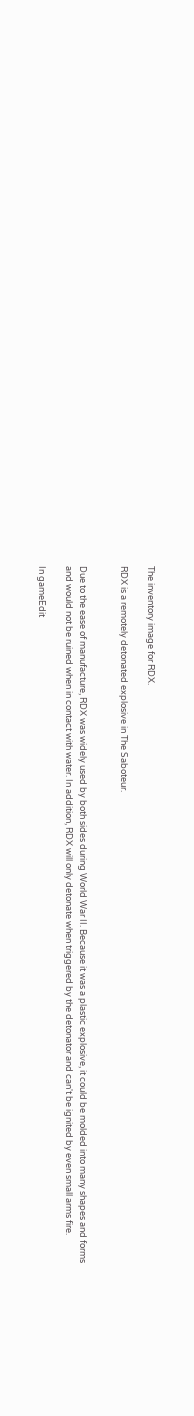The inventory image for RDX.

RDX is a remotely detonated explosive in The Saboteur.


Due to the ease of manufacture, RDX was widely used by both sides during World War II. Because it was a plastic explosive, it could be molded into many shapes and forms and would not be ruined when in contact with water. In addition, RDX will only detonate when triggered by the detonator and can't be ignited by even small arms fire.

In gameEdit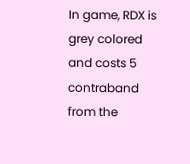In game, RDX is grey colored and costs 5 contraband from the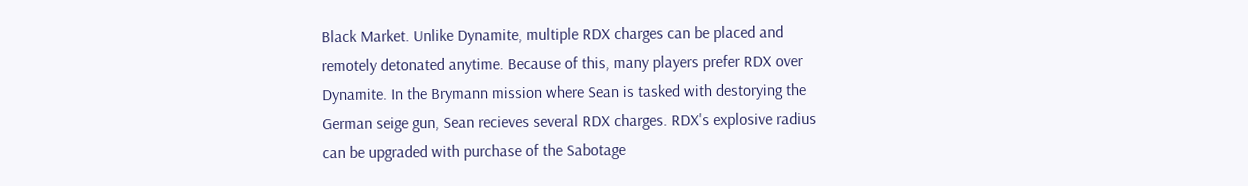Black Market. Unlike Dynamite, multiple RDX charges can be placed and remotely detonated anytime. Because of this, many players prefer RDX over Dynamite. In the Brymann mission where Sean is tasked with destorying the German seige gun, Sean recieves several RDX charges. RDX's explosive radius can be upgraded with purchase of the Sabotage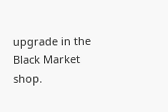upgrade in the Black Market shop.